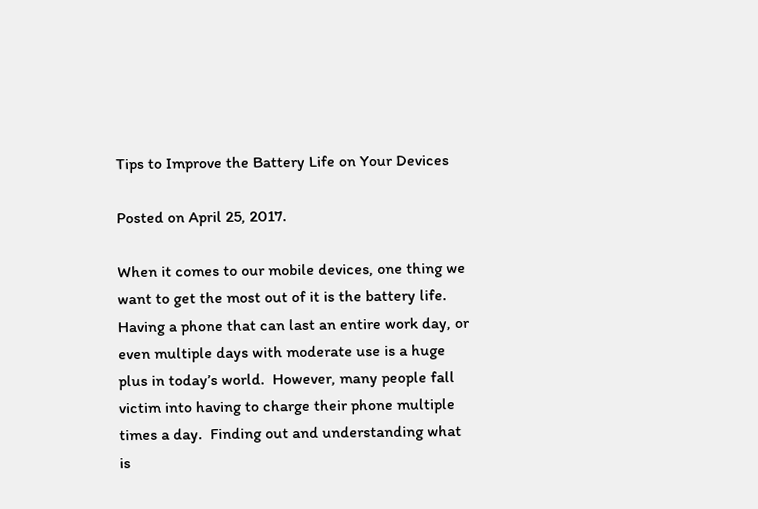Tips to Improve the Battery Life on Your Devices

Posted on April 25, 2017.

When it comes to our mobile devices, one thing we want to get the most out of it is the battery life.  Having a phone that can last an entire work day, or even multiple days with moderate use is a huge plus in today’s world.  However, many people fall victim into having to charge their phone multiple times a day.  Finding out and understanding what is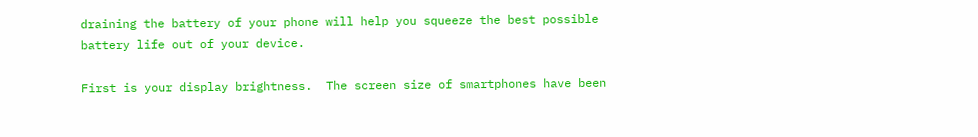draining the battery of your phone will help you squeeze the best possible battery life out of your device.

First is your display brightness.  The screen size of smartphones have been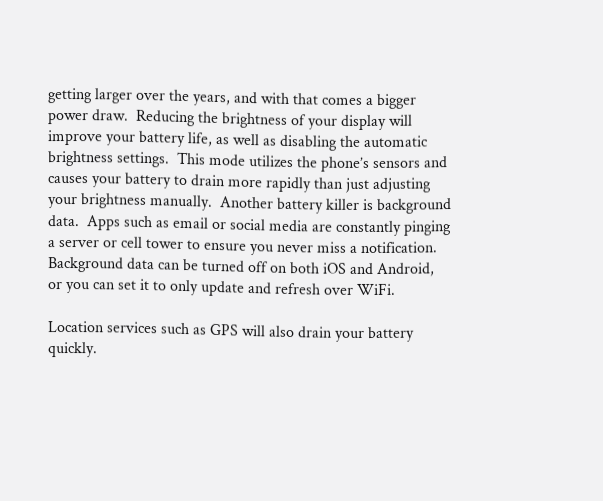getting larger over the years, and with that comes a bigger power draw.  Reducing the brightness of your display will improve your battery life, as well as disabling the automatic brightness settings.  This mode utilizes the phone’s sensors and causes your battery to drain more rapidly than just adjusting your brightness manually.  Another battery killer is background data.  Apps such as email or social media are constantly pinging a server or cell tower to ensure you never miss a notification. Background data can be turned off on both iOS and Android, or you can set it to only update and refresh over WiFi.

Location services such as GPS will also drain your battery quickly.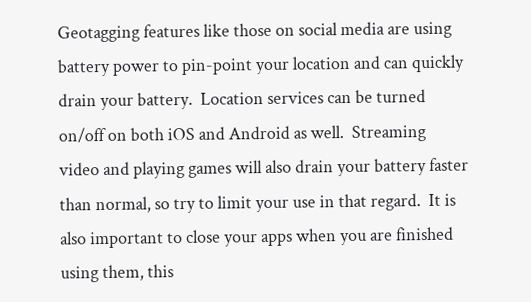Geotagging features like those on social media are using battery power to pin-point your location and can quickly drain your battery.  Location services can be turned on/off on both iOS and Android as well.  Streaming video and playing games will also drain your battery faster than normal, so try to limit your use in that regard.  It is also important to close your apps when you are finished using them, this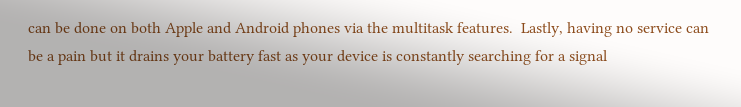can be done on both Apple and Android phones via the multitask features.  Lastly, having no service can be a pain but it drains your battery fast as your device is constantly searching for a signal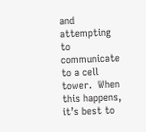and attempting to communicate to a cell tower.  When this happens, it’s best to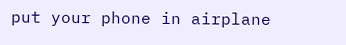put your phone in airplane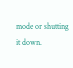mode or shutting it down.